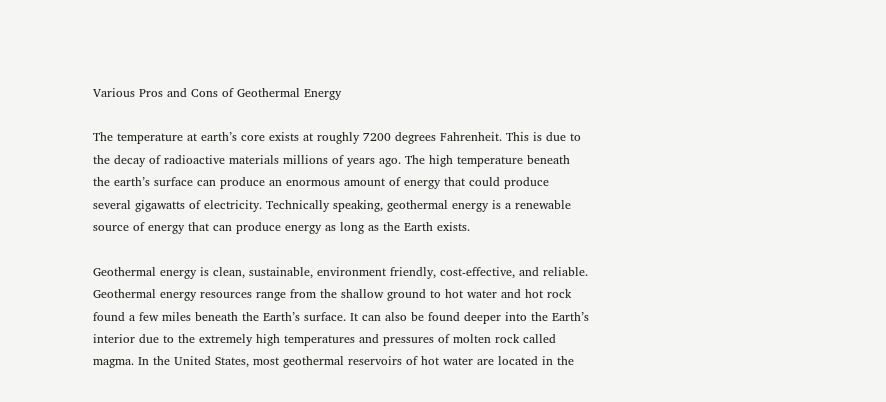Various Pros and Cons of Geothermal Energy

The temperature at earth’s core exists at roughly 7200 degrees Fahrenheit. This is due to the decay of radioactive materials millions of years ago. The high temperature beneath the earth’s surface can produce an enormous amount of energy that could produce several gigawatts of electricity. Technically speaking, geothermal energy is a renewable source of energy that can produce energy as long as the Earth exists.

Geothermal energy is clean, sustainable, environment friendly, cost-effective, and reliable. Geothermal energy resources range from the shallow ground to hot water and hot rock found a few miles beneath the Earth’s surface. It can also be found deeper into the Earth’s interior due to the extremely high temperatures and pressures of molten rock called magma. In the United States, most geothermal reservoirs of hot water are located in the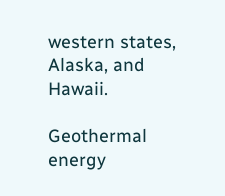western states, Alaska, and Hawaii.

Geothermal energy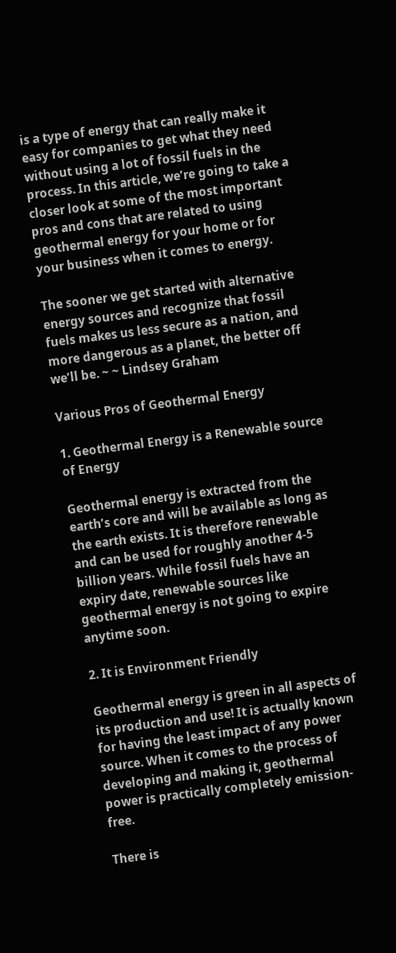is a type of energy that can really make it easy for companies to get what they need without using a lot of fossil fuels in the process. In this article, we’re going to take a closer look at some of the most important pros and cons that are related to using geothermal energy for your home or for your business when it comes to energy.

The sooner we get started with alternative energy sources and recognize that fossil fuels makes us less secure as a nation, and more dangerous as a planet, the better off we’ll be. ~ ~ Lindsey Graham

Various Pros of Geothermal Energy

1. Geothermal Energy is a Renewable source of Energy

Geothermal energy is extracted from the earth’s core and will be available as long as the earth exists. It is therefore renewable and can be used for roughly another 4-5 billion years. While fossil fuels have an expiry date, renewable sources like geothermal energy is not going to expire anytime soon.

2. It is Environment Friendly

Geothermal energy is green in all aspects of its production and use! It is actually known for having the least impact of any power source. When it comes to the process of developing and making it, geothermal power is practically completely emission-free.

There is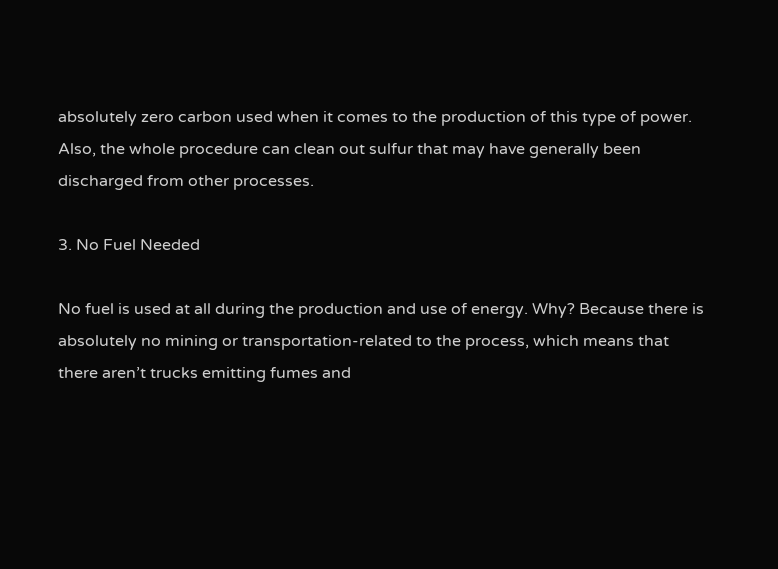absolutely zero carbon used when it comes to the production of this type of power. Also, the whole procedure can clean out sulfur that may have generally been discharged from other processes.

3. No Fuel Needed

No fuel is used at all during the production and use of energy. Why? Because there is absolutely no mining or transportation-related to the process, which means that there aren’t trucks emitting fumes and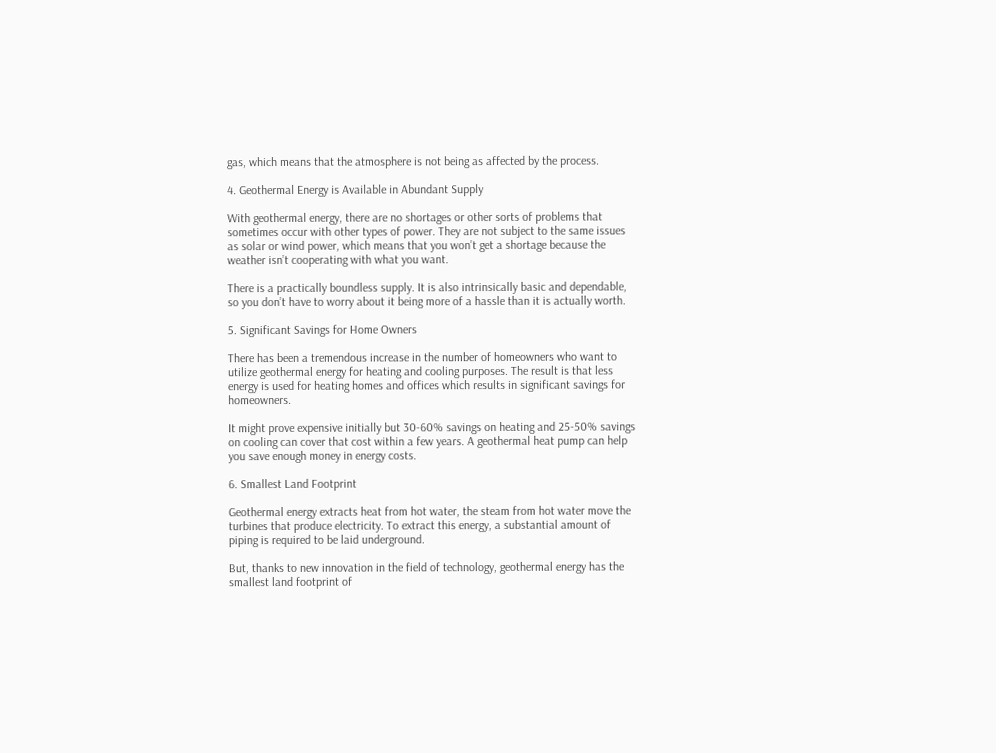gas, which means that the atmosphere is not being as affected by the process.

4. Geothermal Energy is Available in Abundant Supply

With geothermal energy, there are no shortages or other sorts of problems that sometimes occur with other types of power. They are not subject to the same issues as solar or wind power, which means that you won’t get a shortage because the weather isn’t cooperating with what you want.

There is a practically boundless supply. It is also intrinsically basic and dependable, so you don’t have to worry about it being more of a hassle than it is actually worth.

5. Significant Savings for Home Owners

There has been a tremendous increase in the number of homeowners who want to utilize geothermal energy for heating and cooling purposes. The result is that less energy is used for heating homes and offices which results in significant savings for homeowners.

It might prove expensive initially but 30-60% savings on heating and 25-50% savings on cooling can cover that cost within a few years. A geothermal heat pump can help you save enough money in energy costs.

6. Smallest Land Footprint

Geothermal energy extracts heat from hot water, the steam from hot water move the turbines that produce electricity. To extract this energy, a substantial amount of piping is required to be laid underground.

But, thanks to new innovation in the field of technology, geothermal energy has the smallest land footprint of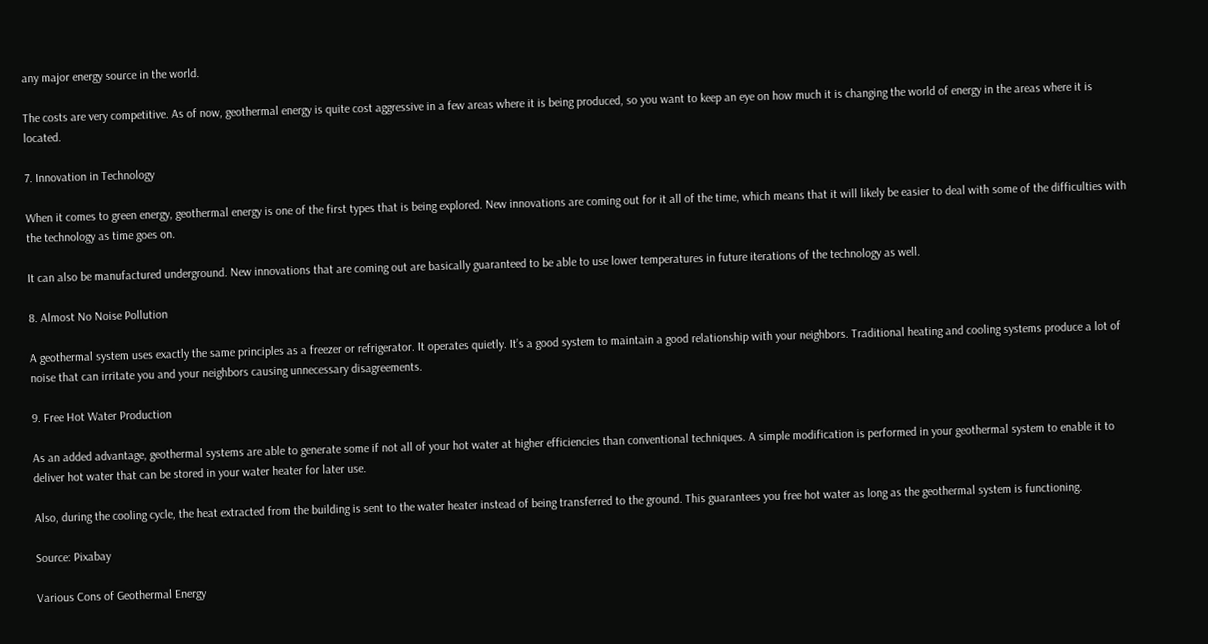any major energy source in the world.

The costs are very competitive. As of now, geothermal energy is quite cost aggressive in a few areas where it is being produced, so you want to keep an eye on how much it is changing the world of energy in the areas where it is located.

7. Innovation in Technology

When it comes to green energy, geothermal energy is one of the first types that is being explored. New innovations are coming out for it all of the time, which means that it will likely be easier to deal with some of the difficulties with the technology as time goes on.

It can also be manufactured underground. New innovations that are coming out are basically guaranteed to be able to use lower temperatures in future iterations of the technology as well.

8. Almost No Noise Pollution

A geothermal system uses exactly the same principles as a freezer or refrigerator. It operates quietly. It’s a good system to maintain a good relationship with your neighbors. Traditional heating and cooling systems produce a lot of noise that can irritate you and your neighbors causing unnecessary disagreements.

9. Free Hot Water Production

As an added advantage, geothermal systems are able to generate some if not all of your hot water at higher efficiencies than conventional techniques. A simple modification is performed in your geothermal system to enable it to deliver hot water that can be stored in your water heater for later use.

Also, during the cooling cycle, the heat extracted from the building is sent to the water heater instead of being transferred to the ground. This guarantees you free hot water as long as the geothermal system is functioning.

Source: Pixabay

Various Cons of Geothermal Energy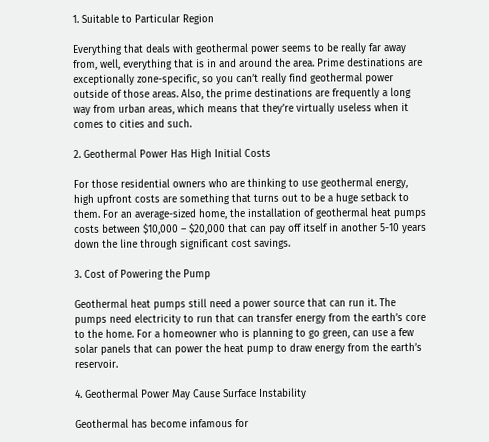1. Suitable to Particular Region

Everything that deals with geothermal power seems to be really far away from, well, everything that is in and around the area. Prime destinations are exceptionally zone-specific, so you can’t really find geothermal power outside of those areas. Also, the prime destinations are frequently a long way from urban areas, which means that they’re virtually useless when it comes to cities and such.

2. Geothermal Power Has High Initial Costs

For those residential owners who are thinking to use geothermal energy, high upfront costs are something that turns out to be a huge setback to them. For an average-sized home, the installation of geothermal heat pumps costs between $10,000 – $20,000 that can pay off itself in another 5-10 years down the line through significant cost savings.

3. Cost of Powering the Pump

Geothermal heat pumps still need a power source that can run it. The pumps need electricity to run that can transfer energy from the earth’s core to the home. For a homeowner who is planning to go green, can use a few solar panels that can power the heat pump to draw energy from the earth’s reservoir.

4. Geothermal Power May Cause Surface Instability

Geothermal has become infamous for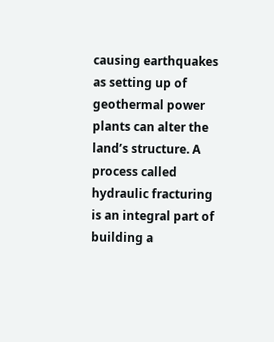causing earthquakes as setting up of geothermal power plants can alter the land’s structure. A process called hydraulic fracturing is an integral part of building a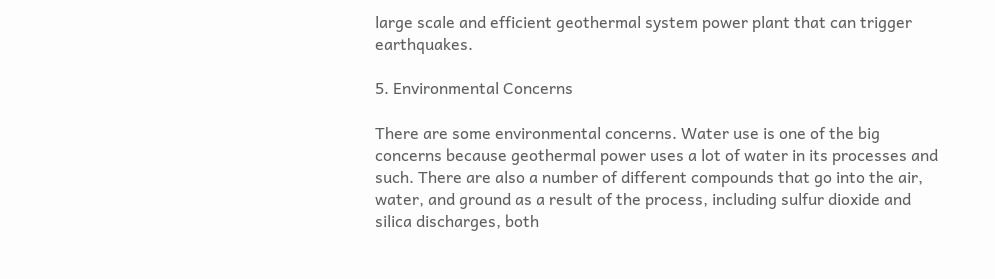large scale and efficient geothermal system power plant that can trigger earthquakes.

5. Environmental Concerns

There are some environmental concerns. Water use is one of the big concerns because geothermal power uses a lot of water in its processes and such. There are also a number of different compounds that go into the air, water, and ground as a result of the process, including sulfur dioxide and silica discharges, both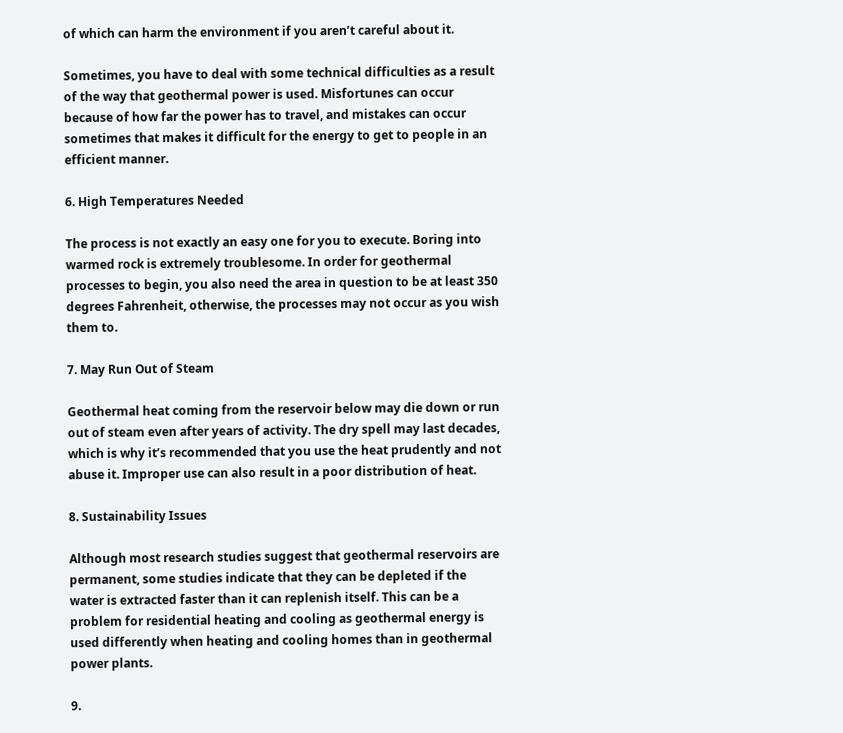of which can harm the environment if you aren’t careful about it.

Sometimes, you have to deal with some technical difficulties as a result of the way that geothermal power is used. Misfortunes can occur because of how far the power has to travel, and mistakes can occur sometimes that makes it difficult for the energy to get to people in an efficient manner.

6. High Temperatures Needed

The process is not exactly an easy one for you to execute. Boring into warmed rock is extremely troublesome. In order for geothermal processes to begin, you also need the area in question to be at least 350 degrees Fahrenheit, otherwise, the processes may not occur as you wish them to.

7. May Run Out of Steam

Geothermal heat coming from the reservoir below may die down or run out of steam even after years of activity. The dry spell may last decades, which is why it’s recommended that you use the heat prudently and not abuse it. Improper use can also result in a poor distribution of heat.

8. Sustainability Issues

Although most research studies suggest that geothermal reservoirs are permanent, some studies indicate that they can be depleted if the water is extracted faster than it can replenish itself. This can be a problem for residential heating and cooling as geothermal energy is used differently when heating and cooling homes than in geothermal power plants.

9.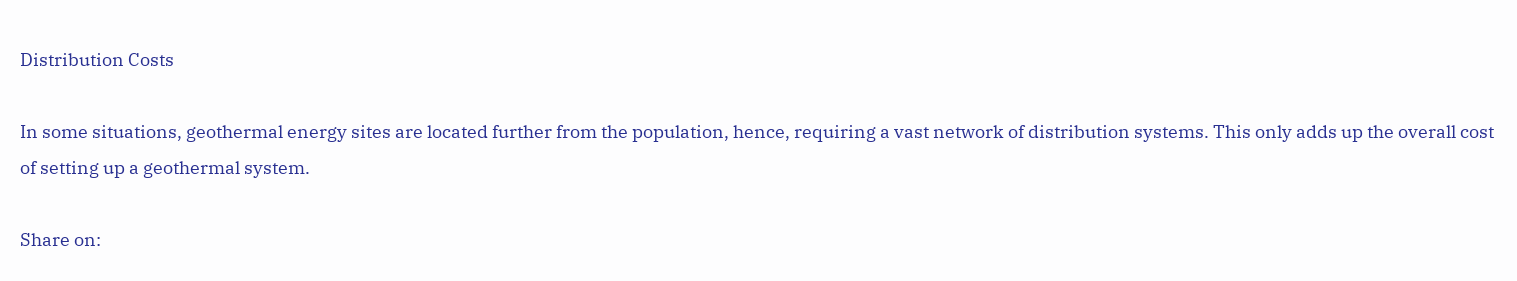Distribution Costs

In some situations, geothermal energy sites are located further from the population, hence, requiring a vast network of distribution systems. This only adds up the overall cost of setting up a geothermal system.

Share on: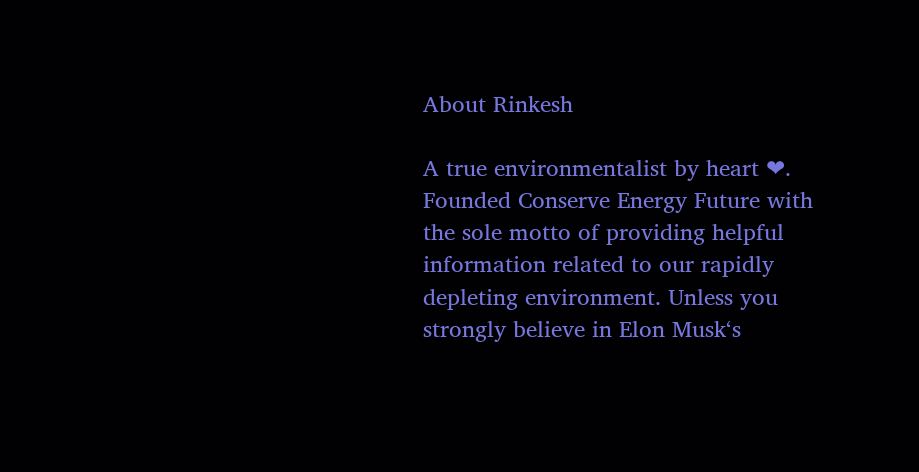About Rinkesh

A true environmentalist by heart ❤. Founded Conserve Energy Future with the sole motto of providing helpful information related to our rapidly depleting environment. Unless you strongly believe in Elon Musk‘s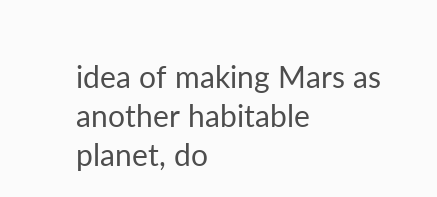idea of making Mars as another habitable planet, do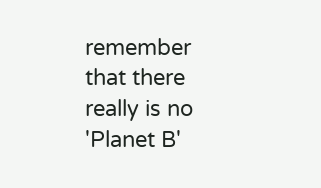remember that there really is no 'Planet B'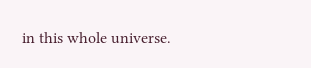in this whole universe.